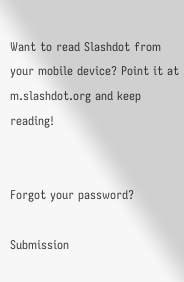Want to read Slashdot from your mobile device? Point it at m.slashdot.org and keep reading!


Forgot your password?

Submission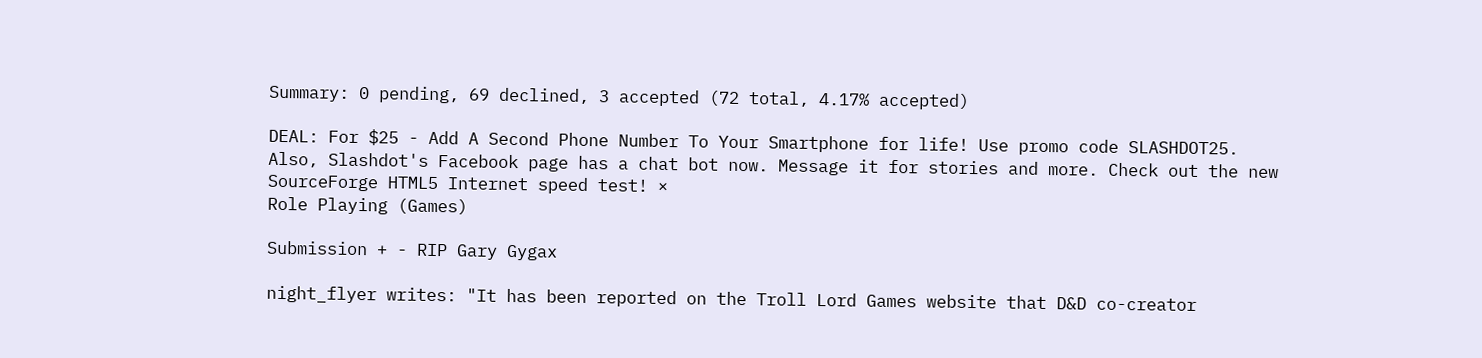Summary: 0 pending, 69 declined, 3 accepted (72 total, 4.17% accepted)

DEAL: For $25 - Add A Second Phone Number To Your Smartphone for life! Use promo code SLASHDOT25. Also, Slashdot's Facebook page has a chat bot now. Message it for stories and more. Check out the new SourceForge HTML5 Internet speed test! ×
Role Playing (Games)

Submission + - RIP Gary Gygax

night_flyer writes: "It has been reported on the Troll Lord Games website that D&D co-creator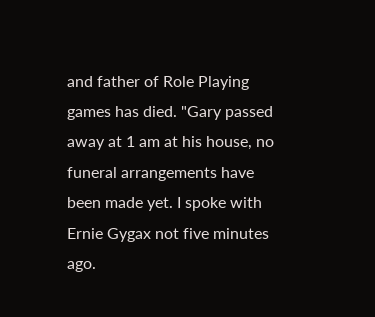and father of Role Playing games has died. "Gary passed away at 1 am at his house, no funeral arrangements have been made yet. I spoke with Ernie Gygax not five minutes ago.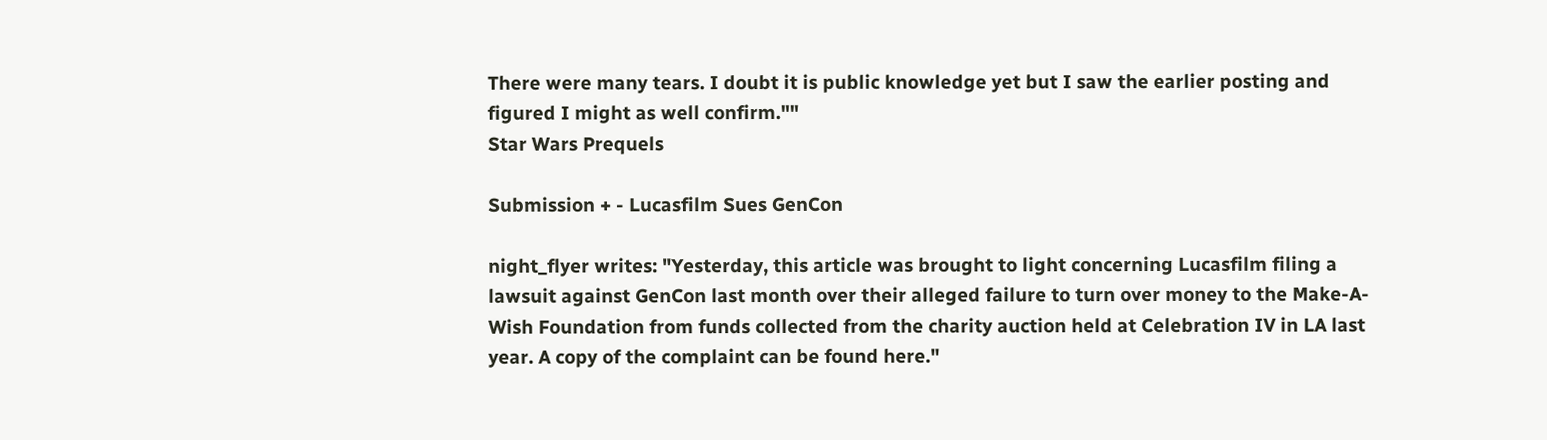There were many tears. I doubt it is public knowledge yet but I saw the earlier posting and figured I might as well confirm.""
Star Wars Prequels

Submission + - Lucasfilm Sues GenCon

night_flyer writes: "Yesterday, this article was brought to light concerning Lucasfilm filing a lawsuit against GenCon last month over their alleged failure to turn over money to the Make-A-Wish Foundation from funds collected from the charity auction held at Celebration IV in LA last year. A copy of the complaint can be found here."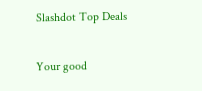Slashdot Top Deals

Your good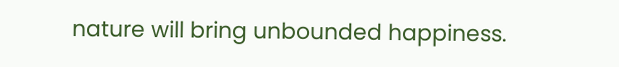nature will bring unbounded happiness.